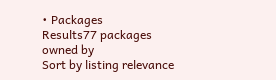• Packages
Results77 packages owned by
Sort by listing relevance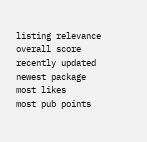listing relevance
overall score
recently updated
newest package
most likes
most pub points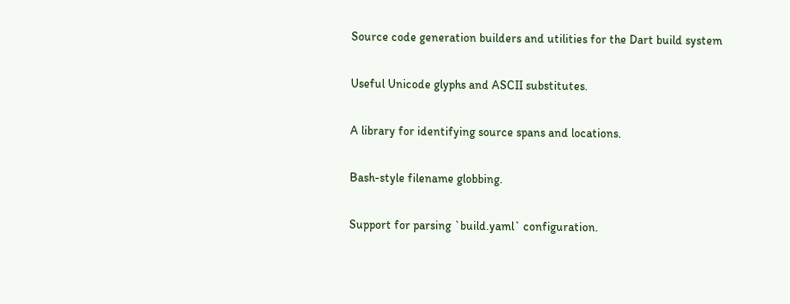Source code generation builders and utilities for the Dart build system

Useful Unicode glyphs and ASCII substitutes.

A library for identifying source spans and locations.

Bash-style filename globbing.

Support for parsing `build.yaml` configuration.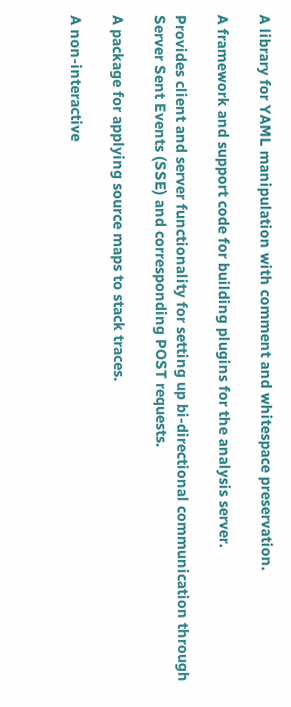A library for YAML manipulation with comment and whitespace preservation.

A framework and support code for building plugins for the analysis server.

Provides client and server functionality for setting up bi-directional communication through Server Sent Events (SSE) and corresponding POST requests.

A package for applying source maps to stack traces.

A non-interactive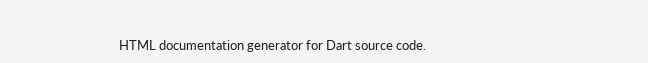HTML documentation generator for Dart source code.